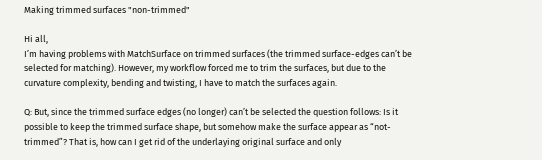Making trimmed surfaces "non-trimmed"

Hi all,
I’m having problems with MatchSurface on trimmed surfaces (the trimmed surface-edges can’t be selected for matching). However, my workflow forced me to trim the surfaces, but due to the curvature complexity, bending and twisting, I have to match the surfaces again.

Q: But, since the trimmed surface edges (no longer) can’t be selected the question follows: Is it possible to keep the trimmed surface shape, but somehow make the surface appear as “not-trimmed”? That is, how can I get rid of the underlaying original surface and only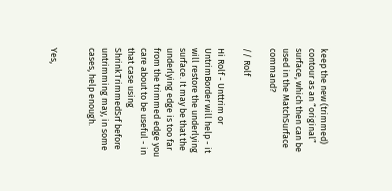keep the new (trimmed) contour as an “original” surface, which then can be used in the MatchSurface command?

// Rolf

Hi Rolf - Unttrim or UntrimBorder will help - it will restore the underlying surface. It may be that the underlying edge is too far from the trimmed edge you care about to be useful - in that case using ShrinkTrimmedSrf before untrimming may, in some cases, help enough.


Yes,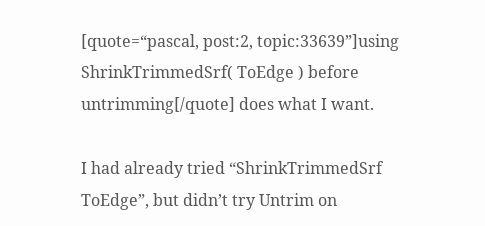[quote=“pascal, post:2, topic:33639”]using ShrinkTrimmedSrf( ToEdge ) before untrimming[/quote] does what I want.

I had already tried “ShrinkTrimmedSrf ToEdge”, but didn’t try Untrim on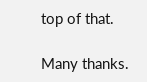top of that.

Many thanks.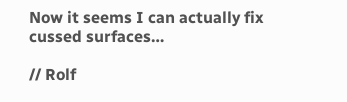Now it seems I can actually fix cussed surfaces…

// Rolf